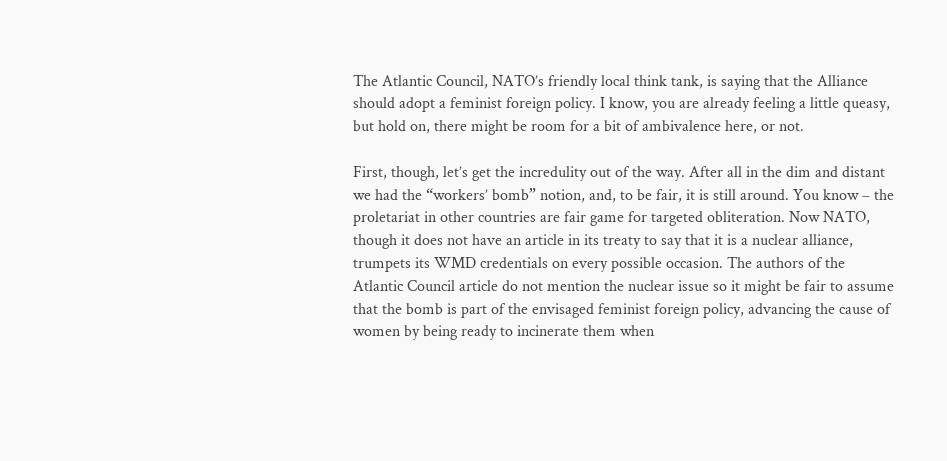The Atlantic Council, NATO’s friendly local think tank, is saying that the Alliance should adopt a feminist foreign policy. I know, you are already feeling a little queasy, but hold on, there might be room for a bit of ambivalence here, or not.

First, though, let’s get the incredulity out of the way. After all in the dim and distant we had the “workers’ bomb” notion, and, to be fair, it is still around. You know – the proletariat in other countries are fair game for targeted obliteration. Now NATO, though it does not have an article in its treaty to say that it is a nuclear alliance, trumpets its WMD credentials on every possible occasion. The authors of the Atlantic Council article do not mention the nuclear issue so it might be fair to assume that the bomb is part of the envisaged feminist foreign policy, advancing the cause of women by being ready to incinerate them when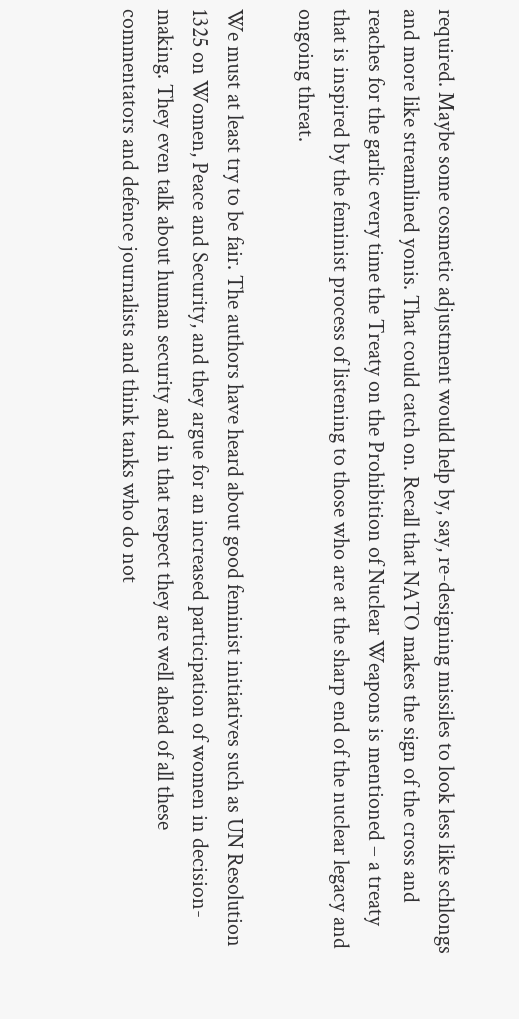required. Maybe some cosmetic adjustment would help by, say, re-designing missiles to look less like schlongs and more like streamlined yonis. That could catch on. Recall that NATO makes the sign of the cross and reaches for the garlic every time the Treaty on the Prohibition of Nuclear Weapons is mentioned – a treaty that is inspired by the feminist process of listening to those who are at the sharp end of the nuclear legacy and ongoing threat.

We must at least try to be fair. The authors have heard about good feminist initiatives such as UN Resolution 1325 on Women, Peace and Security, and they argue for an increased participation of women in decision-making. They even talk about human security and in that respect they are well ahead of all these commentators and defence journalists and think tanks who do not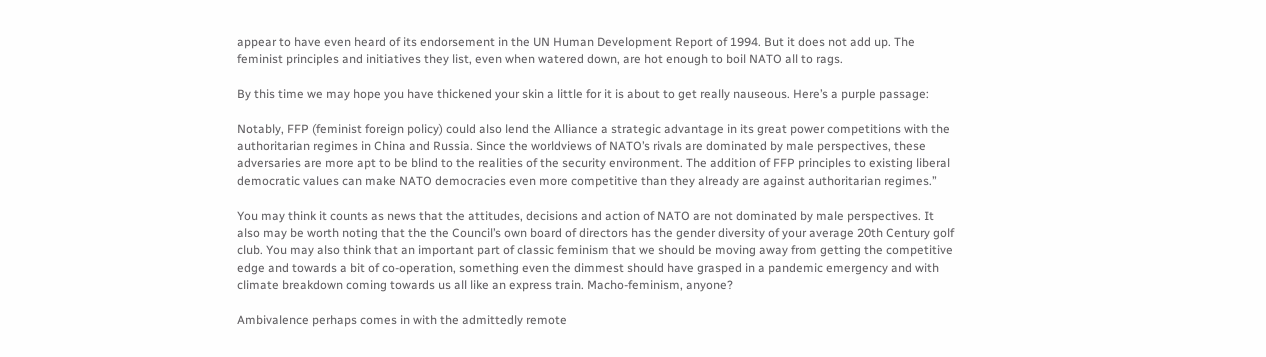appear to have even heard of its endorsement in the UN Human Development Report of 1994. But it does not add up. The feminist principles and initiatives they list, even when watered down, are hot enough to boil NATO all to rags.

By this time we may hope you have thickened your skin a little for it is about to get really nauseous. Here’s a purple passage:

Notably, FFP (feminist foreign policy) could also lend the Alliance a strategic advantage in its great power competitions with the authoritarian regimes in China and Russia. Since the worldviews of NATO’s rivals are dominated by male perspectives, these adversaries are more apt to be blind to the realities of the security environment. The addition of FFP principles to existing liberal democratic values can make NATO democracies even more competitive than they already are against authoritarian regimes.”

You may think it counts as news that the attitudes, decisions and action of NATO are not dominated by male perspectives. It also may be worth noting that the the Council’s own board of directors has the gender diversity of your average 20th Century golf club. You may also think that an important part of classic feminism that we should be moving away from getting the competitive edge and towards a bit of co-operation, something even the dimmest should have grasped in a pandemic emergency and with climate breakdown coming towards us all like an express train. Macho-feminism, anyone?

Ambivalence perhaps comes in with the admittedly remote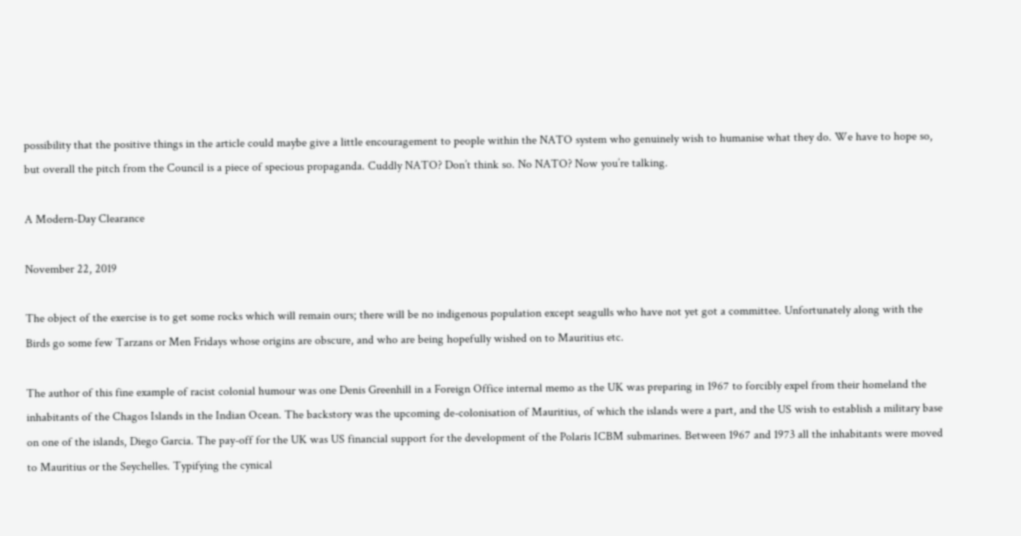possibility that the positive things in the article could maybe give a little encouragement to people within the NATO system who genuinely wish to humanise what they do. We have to hope so, but overall the pitch from the Council is a piece of specious propaganda. Cuddly NATO? Don’t think so. No NATO? Now you’re talking.

A Modern-Day Clearance

November 22, 2019

The object of the exercise is to get some rocks which will remain ours; there will be no indigenous population except seagulls who have not yet got a committee. Unfortunately along with the Birds go some few Tarzans or Men Fridays whose origins are obscure, and who are being hopefully wished on to Mauritius etc.

The author of this fine example of racist colonial humour was one Denis Greenhill in a Foreign Office internal memo as the UK was preparing in 1967 to forcibly expel from their homeland the inhabitants of the Chagos Islands in the Indian Ocean. The backstory was the upcoming de-colonisation of Mauritius, of which the islands were a part, and the US wish to establish a military base on one of the islands, Diego Garcia. The pay-off for the UK was US financial support for the development of the Polaris ICBM submarines. Between 1967 and 1973 all the inhabitants were moved to Mauritius or the Seychelles. Typifying the cynical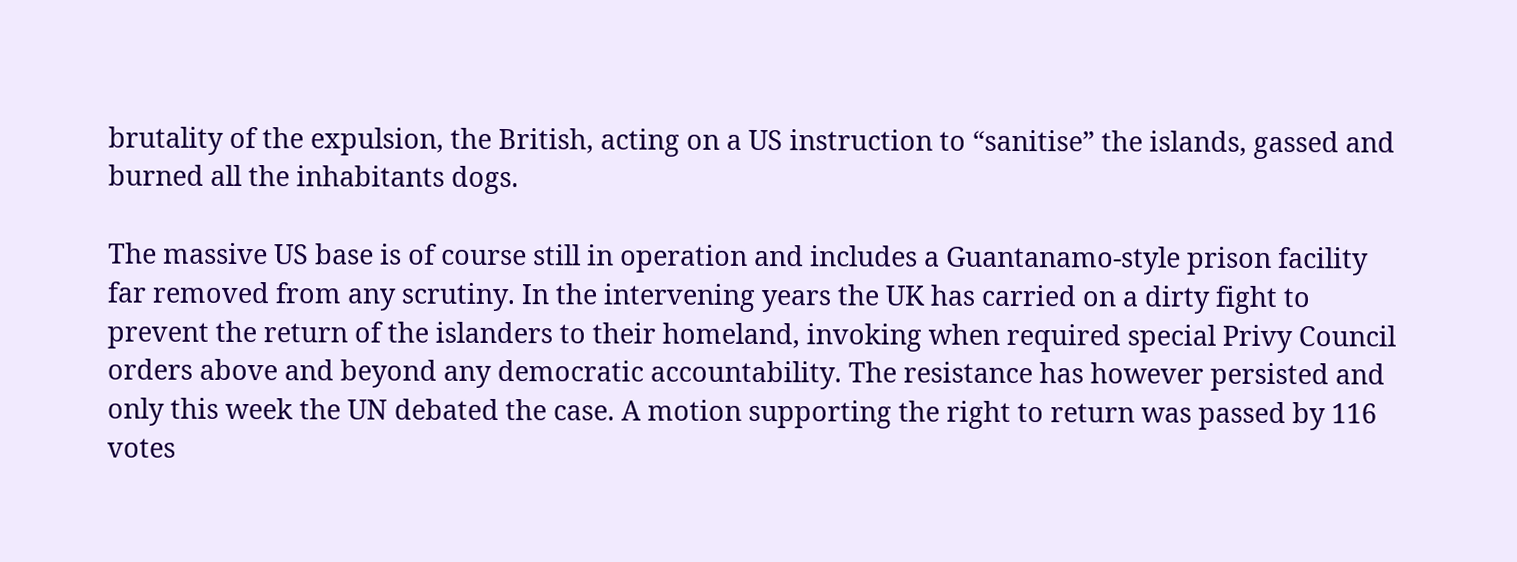brutality of the expulsion, the British, acting on a US instruction to “sanitise” the islands, gassed and burned all the inhabitants dogs.

The massive US base is of course still in operation and includes a Guantanamo-style prison facility far removed from any scrutiny. In the intervening years the UK has carried on a dirty fight to prevent the return of the islanders to their homeland, invoking when required special Privy Council orders above and beyond any democratic accountability. The resistance has however persisted and only this week the UN debated the case. A motion supporting the right to return was passed by 116 votes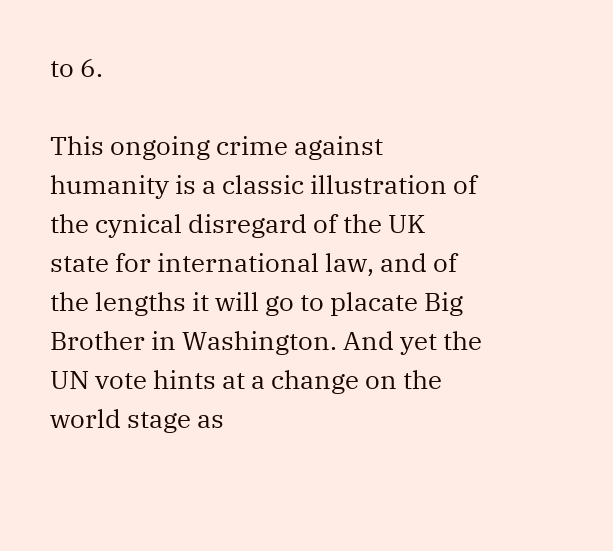to 6.

This ongoing crime against humanity is a classic illustration of the cynical disregard of the UK state for international law, and of the lengths it will go to placate Big Brother in Washington. And yet the UN vote hints at a change on the world stage as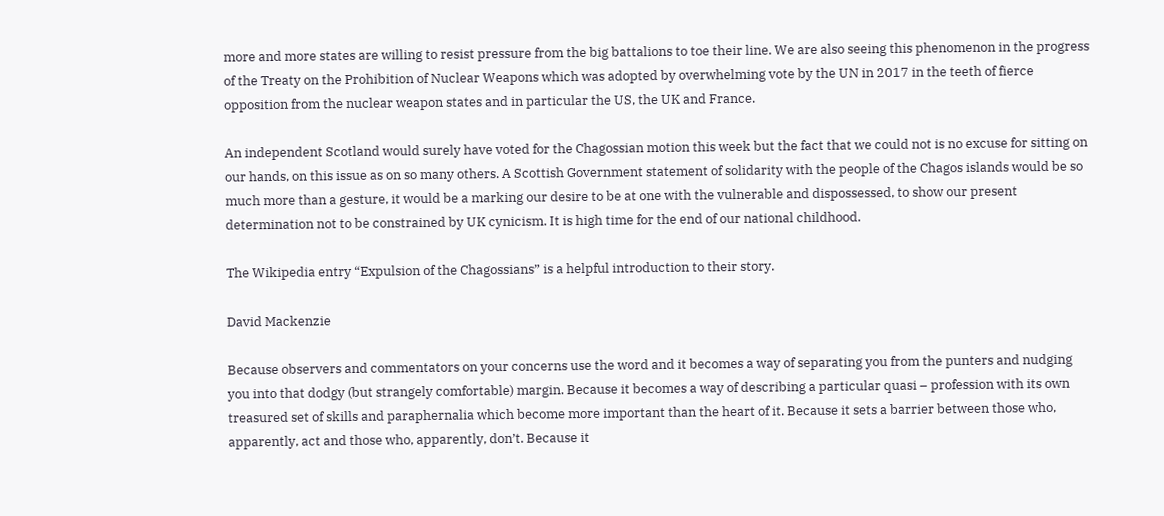more and more states are willing to resist pressure from the big battalions to toe their line. We are also seeing this phenomenon in the progress of the Treaty on the Prohibition of Nuclear Weapons which was adopted by overwhelming vote by the UN in 2017 in the teeth of fierce opposition from the nuclear weapon states and in particular the US, the UK and France.

An independent Scotland would surely have voted for the Chagossian motion this week but the fact that we could not is no excuse for sitting on our hands, on this issue as on so many others. A Scottish Government statement of solidarity with the people of the Chagos islands would be so much more than a gesture, it would be a marking our desire to be at one with the vulnerable and dispossessed, to show our present determination not to be constrained by UK cynicism. It is high time for the end of our national childhood.

The Wikipedia entry “Expulsion of the Chagossians” is a helpful introduction to their story.

David Mackenzie

Because observers and commentators on your concerns use the word and it becomes a way of separating you from the punters and nudging you into that dodgy (but strangely comfortable) margin. Because it becomes a way of describing a particular quasi – profession with its own treasured set of skills and paraphernalia which become more important than the heart of it. Because it sets a barrier between those who, apparently, act and those who, apparently, don’t. Because it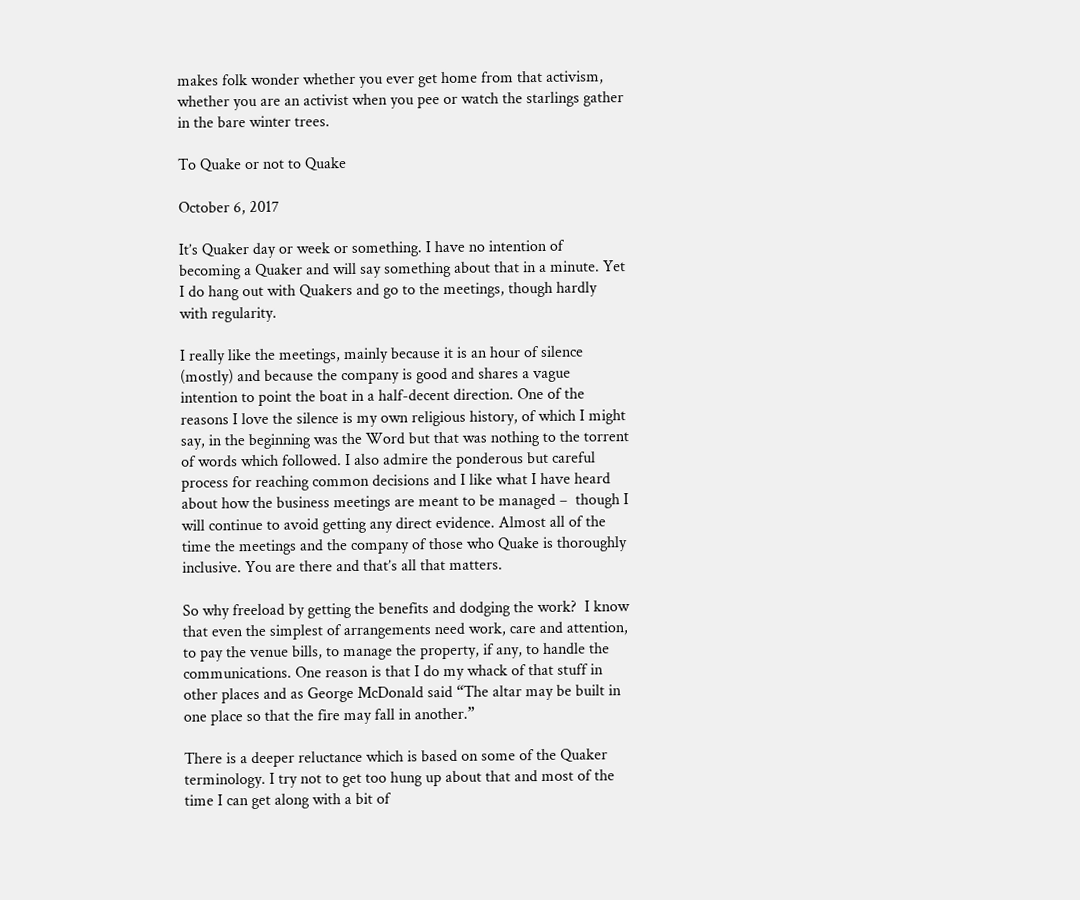makes folk wonder whether you ever get home from that activism, whether you are an activist when you pee or watch the starlings gather in the bare winter trees.

To Quake or not to Quake

October 6, 2017

It’s Quaker day or week or something. I have no intention of becoming a Quaker and will say something about that in a minute. Yet I do hang out with Quakers and go to the meetings, though hardly with regularity.

I really like the meetings, mainly because it is an hour of silence (mostly) and because the company is good and shares a vague intention to point the boat in a half-decent direction. One of the reasons I love the silence is my own religious history, of which I might say, in the beginning was the Word but that was nothing to the torrent of words which followed. I also admire the ponderous but careful process for reaching common decisions and I like what I have heard about how the business meetings are meant to be managed –  though I will continue to avoid getting any direct evidence. Almost all of the time the meetings and the company of those who Quake is thoroughly inclusive. You are there and that’s all that matters.

So why freeload by getting the benefits and dodging the work?  I know that even the simplest of arrangements need work, care and attention, to pay the venue bills, to manage the property, if any, to handle the communications. One reason is that I do my whack of that stuff in other places and as George McDonald said “The altar may be built in one place so that the fire may fall in another.”

There is a deeper reluctance which is based on some of the Quaker terminology. I try not to get too hung up about that and most of the time I can get along with a bit of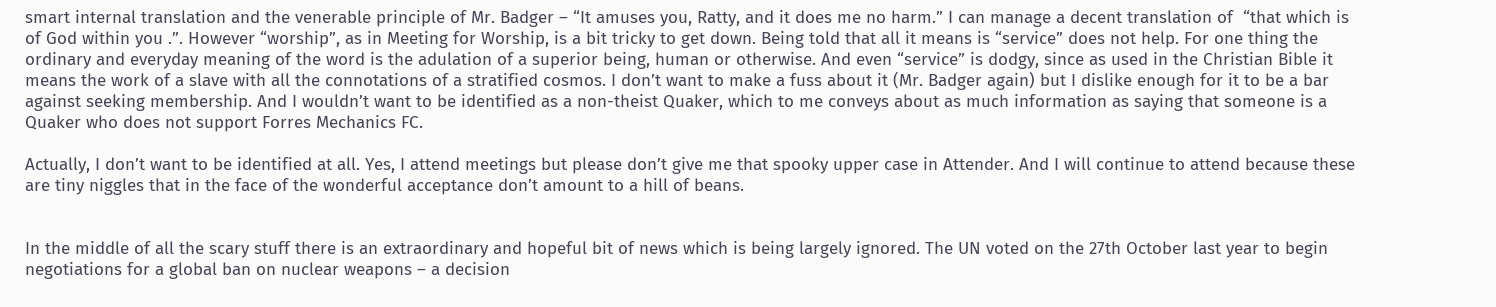smart internal translation and the venerable principle of Mr. Badger – “It amuses you, Ratty, and it does me no harm.” I can manage a decent translation of  “that which is of God within you .”. However “worship”, as in Meeting for Worship, is a bit tricky to get down. Being told that all it means is “service” does not help. For one thing the ordinary and everyday meaning of the word is the adulation of a superior being, human or otherwise. And even “service” is dodgy, since as used in the Christian Bible it means the work of a slave with all the connotations of a stratified cosmos. I don’t want to make a fuss about it (Mr. Badger again) but I dislike enough for it to be a bar against seeking membership. And I wouldn’t want to be identified as a non-theist Quaker, which to me conveys about as much information as saying that someone is a Quaker who does not support Forres Mechanics FC.

Actually, I don’t want to be identified at all. Yes, I attend meetings but please don’t give me that spooky upper case in Attender. And I will continue to attend because these are tiny niggles that in the face of the wonderful acceptance don’t amount to a hill of beans.


In the middle of all the scary stuff there is an extraordinary and hopeful bit of news which is being largely ignored. The UN voted on the 27th October last year to begin negotiations for a global ban on nuclear weapons – a decision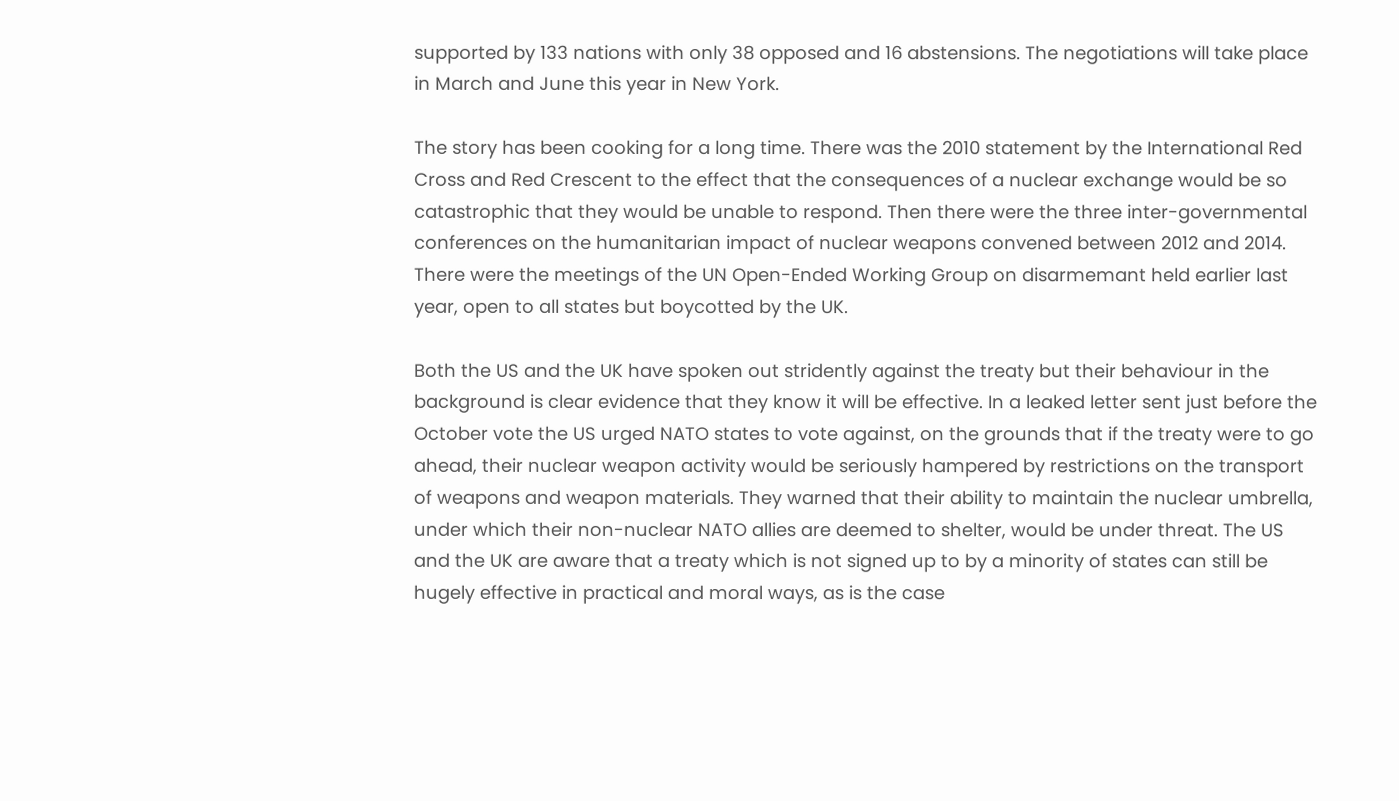supported by 133 nations with only 38 opposed and 16 abstensions. The negotiations will take place in March and June this year in New York.

The story has been cooking for a long time. There was the 2010 statement by the International Red Cross and Red Crescent to the effect that the consequences of a nuclear exchange would be so catastrophic that they would be unable to respond. Then there were the three inter-governmental conferences on the humanitarian impact of nuclear weapons convened between 2012 and 2014. There were the meetings of the UN Open-Ended Working Group on disarmemant held earlier last year, open to all states but boycotted by the UK.

Both the US and the UK have spoken out stridently against the treaty but their behaviour in the background is clear evidence that they know it will be effective. In a leaked letter sent just before the October vote the US urged NATO states to vote against, on the grounds that if the treaty were to go ahead, their nuclear weapon activity would be seriously hampered by restrictions on the transport of weapons and weapon materials. They warned that their ability to maintain the nuclear umbrella, under which their non-nuclear NATO allies are deemed to shelter, would be under threat. The US and the UK are aware that a treaty which is not signed up to by a minority of states can still be hugely effective in practical and moral ways, as is the case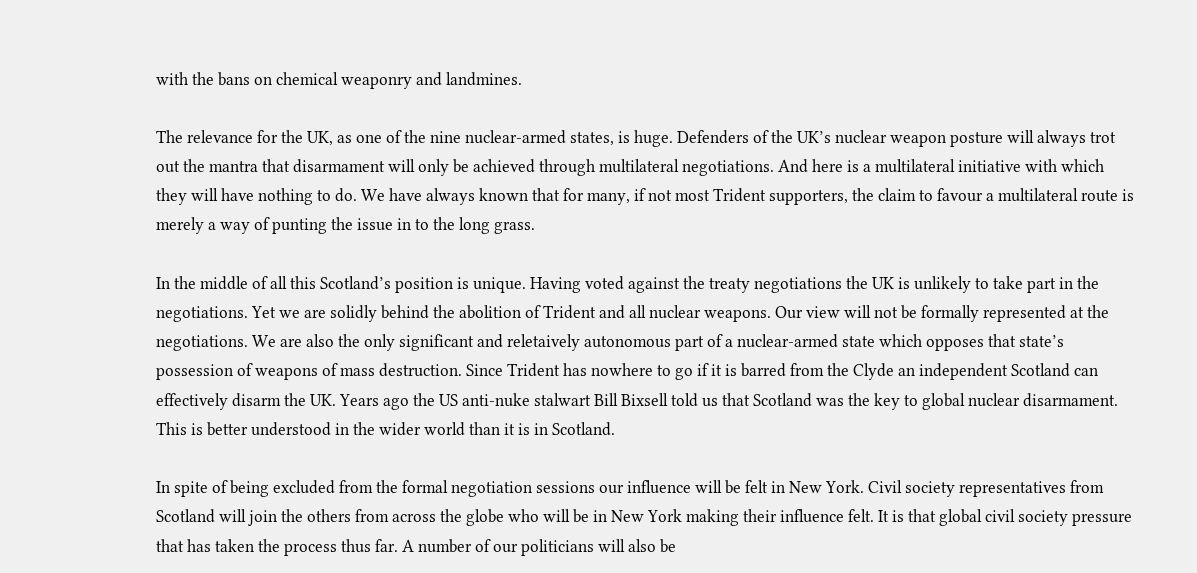with the bans on chemical weaponry and landmines.

The relevance for the UK, as one of the nine nuclear-armed states, is huge. Defenders of the UK’s nuclear weapon posture will always trot out the mantra that disarmament will only be achieved through multilateral negotiations. And here is a multilateral initiative with which they will have nothing to do. We have always known that for many, if not most Trident supporters, the claim to favour a multilateral route is merely a way of punting the issue in to the long grass.

In the middle of all this Scotland’s position is unique. Having voted against the treaty negotiations the UK is unlikely to take part in the negotiations. Yet we are solidly behind the abolition of Trident and all nuclear weapons. Our view will not be formally represented at the negotiations. We are also the only significant and reletaively autonomous part of a nuclear-armed state which opposes that state’s possession of weapons of mass destruction. Since Trident has nowhere to go if it is barred from the Clyde an independent Scotland can effectively disarm the UK. Years ago the US anti-nuke stalwart Bill Bixsell told us that Scotland was the key to global nuclear disarmament. This is better understood in the wider world than it is in Scotland.

In spite of being excluded from the formal negotiation sessions our influence will be felt in New York. Civil society representatives from Scotland will join the others from across the globe who will be in New York making their influence felt. It is that global civil society pressure that has taken the process thus far. A number of our politicians will also be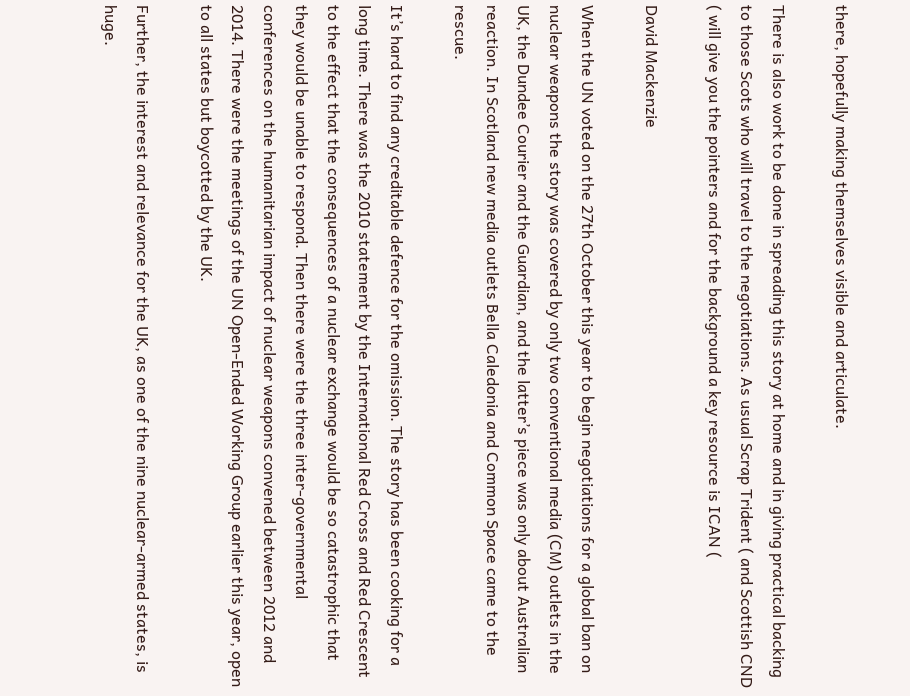there, hopefully making themselves visible and articulate.

There is also work to be done in spreading this story at home and in giving practical backing to those Scots who will travel to the negotiations. As usual Scrap Trident ( and Scottish CND ( will give you the pointers and for the background a key resource is ICAN (

David Mackenzie

When the UN voted on the 27th October this year to begin negotiations for a global ban on nuclear weapons the story was covered by only two conventional media (CM) outlets in the UK, the Dundee Courier and the Guardian, and the latter’s piece was only about Australian reaction. In Scotland new media outlets Bella Caledonia and Common Space came to the rescue.

It’s hard to find any creditable defence for the omission. The story has been cooking for a long time. There was the 2010 statement by the International Red Cross and Red Crescent to the effect that the consequences of a nuclear exchange would be so catastrophic that they would be unable to respond. Then there were the three inter-governmental conferences on the humanitarian impact of nuclear weapons convened between 2012 and 2014. There were the meetings of the UN Open-Ended Working Group earlier this year, open to all states but boycotted by the UK.

Further, the interest and relevance for the UK, as one of the nine nuclear-armed states, is huge.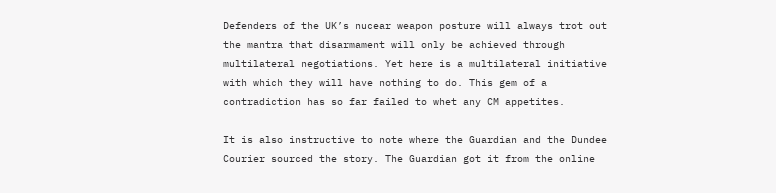Defenders of the UK’s nucear weapon posture will always trot out the mantra that disarmament will only be achieved through multilateral negotiations. Yet here is a multilateral initiative with which they will have nothing to do. This gem of a contradiction has so far failed to whet any CM appetites.

It is also instructive to note where the Guardian and the Dundee Courier sourced the story. The Guardian got it from the online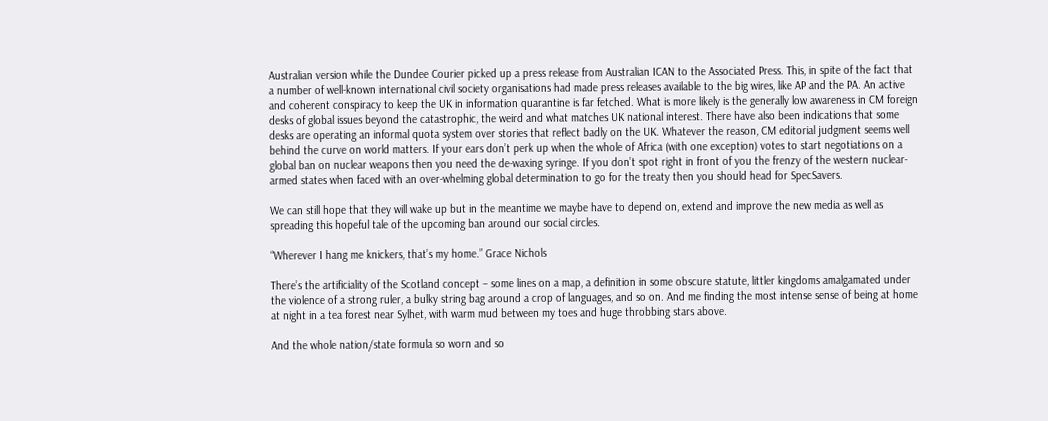Australian version while the Dundee Courier picked up a press release from Australian ICAN to the Associated Press. This, in spite of the fact that a number of well-known international civil society organisations had made press releases available to the big wires, like AP and the PA. An active and coherent conspiracy to keep the UK in information quarantine is far fetched. What is more likely is the generally low awareness in CM foreign desks of global issues beyond the catastrophic, the weird and what matches UK national interest. There have also been indications that some desks are operating an informal quota system over stories that reflect badly on the UK. Whatever the reason, CM editorial judgment seems well behind the curve on world matters. If your ears don’t perk up when the whole of Africa (with one exception) votes to start negotiations on a global ban on nuclear weapons then you need the de-waxing syringe. If you don’t spot right in front of you the frenzy of the western nuclear-armed states when faced with an over-whelming global determination to go for the treaty then you should head for SpecSavers.

We can still hope that they will wake up but in the meantime we maybe have to depend on, extend and improve the new media as well as spreading this hopeful tale of the upcoming ban around our social circles.

“Wherever I hang me knickers, that’s my home.” Grace Nichols

There’s the artificiality of the Scotland concept – some lines on a map, a definition in some obscure statute, littler kingdoms amalgamated under the violence of a strong ruler, a bulky string bag around a crop of languages, and so on. And me finding the most intense sense of being at home at night in a tea forest near Sylhet, with warm mud between my toes and huge throbbing stars above.

And the whole nation/state formula so worn and so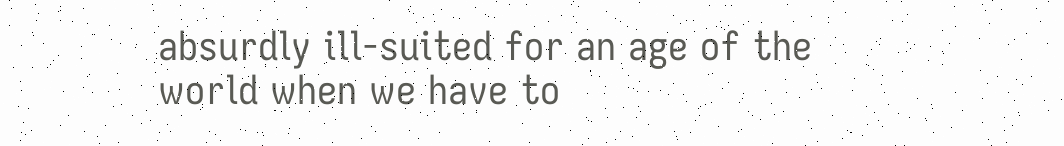absurdly ill-suited for an age of the world when we have to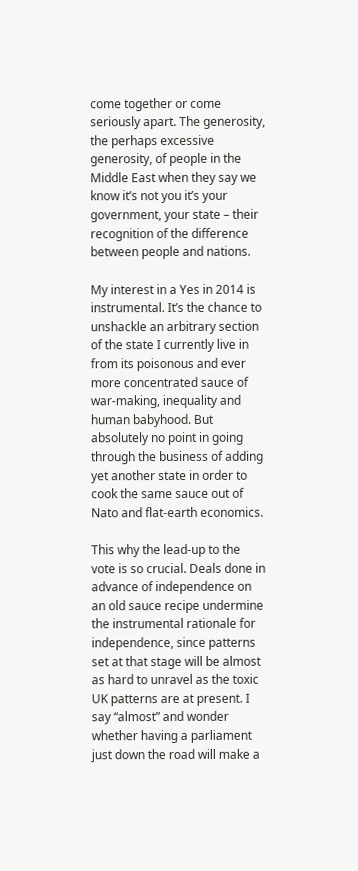come together or come seriously apart. The generosity, the perhaps excessive generosity, of people in the Middle East when they say we know it’s not you it’s your government, your state – their recognition of the difference between people and nations.

My interest in a Yes in 2014 is instrumental. It’s the chance to unshackle an arbitrary section of the state I currently live in from its poisonous and ever more concentrated sauce of war-making, inequality and human babyhood. But absolutely no point in going through the business of adding yet another state in order to cook the same sauce out of Nato and flat-earth economics.

This why the lead-up to the vote is so crucial. Deals done in advance of independence on an old sauce recipe undermine the instrumental rationale for independence, since patterns set at that stage will be almost as hard to unravel as the toxic UK patterns are at present. I say “almost” and wonder whether having a parliament just down the road will make a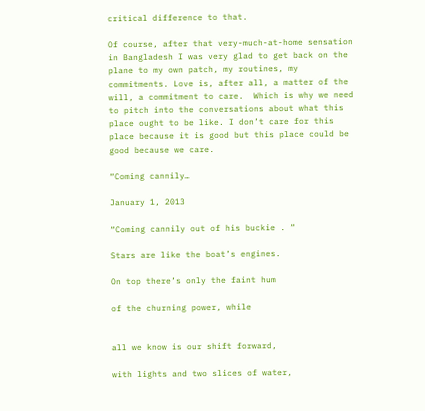critical difference to that.

Of course, after that very-much-at-home sensation in Bangladesh I was very glad to get back on the plane to my own patch, my routines, my commitments. Love is, after all, a matter of the will, a commitment to care.  Which is why we need to pitch into the conversations about what this place ought to be like. I don’t care for this place because it is good but this place could be good because we care.

“Coming cannily…

January 1, 2013

“Coming cannily out of his buckie . “

Stars are like the boat’s engines.

On top there’s only the faint hum

of the churning power, while


all we know is our shift forward,

with lights and two slices of water,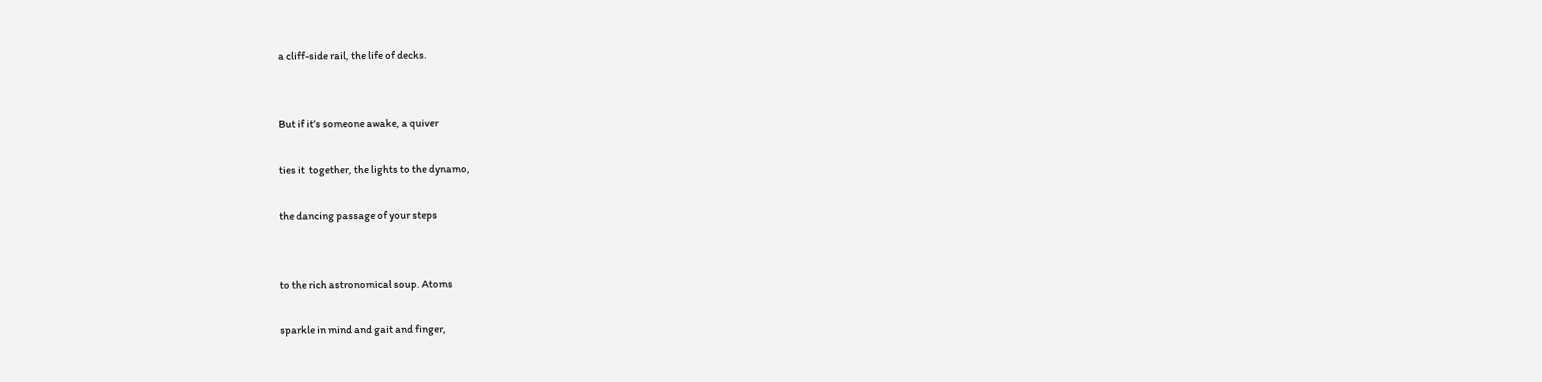a cliff-side rail, the life of decks.


But if it’s someone awake, a quiver

ties it  together, the lights to the dynamo,

the dancing passage of your steps


to the rich astronomical soup. Atoms

sparkle in mind and gait and finger,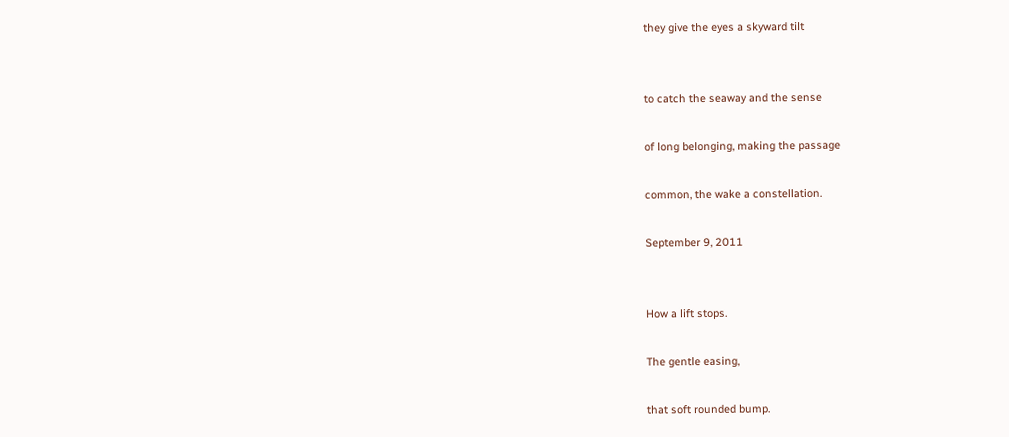they give the eyes a skyward tilt


to catch the seaway and the sense

of long belonging, making the passage

common, the wake a constellation.

September 9, 2011


How a lift stops.

The gentle easing,

that soft rounded bump.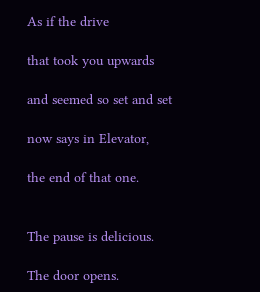As if the drive

that took you upwards

and seemed so set and set

now says in Elevator,

the end of that one.


The pause is delicious.

The door opens.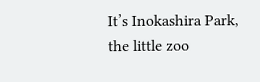It’s Inokashira Park, the little zoo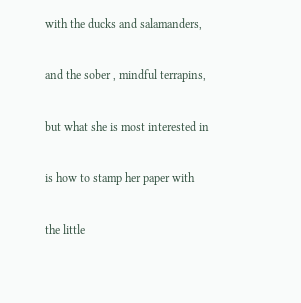with the ducks and salamanders,

and the sober , mindful terrapins,

but what she is most interested in

is how to stamp her paper with

the little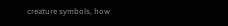creature symbols, how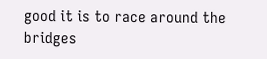good it is to race around the bridges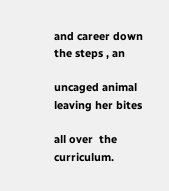and career down the steps , an

uncaged animal leaving her bites

all over  the curriculum.